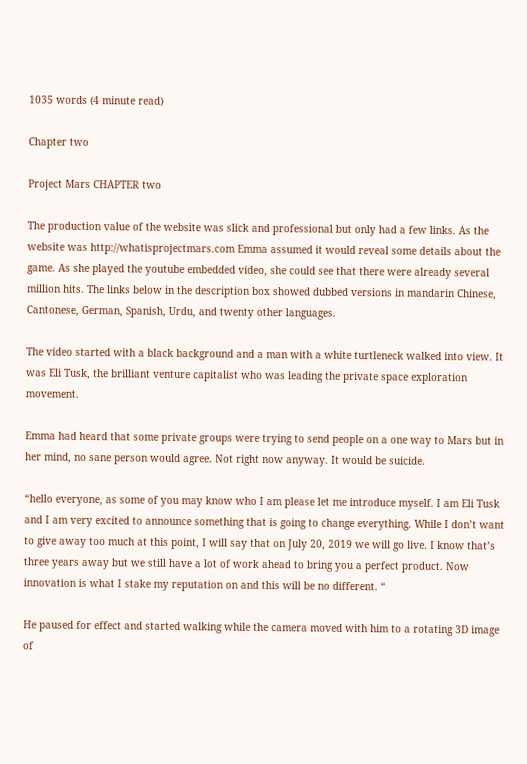1035 words (4 minute read)

Chapter two

Project Mars CHAPTER two

The production value of the website was slick and professional but only had a few links. As the website was http://whatisprojectmars.com Emma assumed it would reveal some details about the game. As she played the youtube embedded video, she could see that there were already several million hits. The links below in the description box showed dubbed versions in mandarin Chinese, Cantonese, German, Spanish, Urdu, and twenty other languages.

The video started with a black background and a man with a white turtleneck walked into view. It was Eli Tusk, the brilliant venture capitalist who was leading the private space exploration movement.

Emma had heard that some private groups were trying to send people on a one way to Mars but in her mind, no sane person would agree. Not right now anyway. It would be suicide.

“hello everyone, as some of you may know who I am please let me introduce myself. I am Eli Tusk and I am very excited to announce something that is going to change everything. While I don’t want to give away too much at this point, I will say that on July 20, 2019 we will go live. I know that’s three years away but we still have a lot of work ahead to bring you a perfect product. Now innovation is what I stake my reputation on and this will be no different. “

He paused for effect and started walking while the camera moved with him to a rotating 3D image of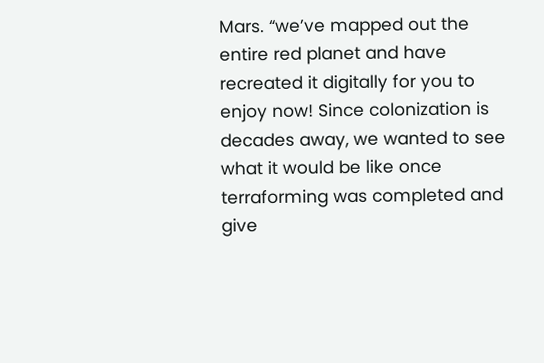Mars. “we’ve mapped out the entire red planet and have recreated it digitally for you to enjoy now! Since colonization is decades away, we wanted to see what it would be like once terraforming was completed and give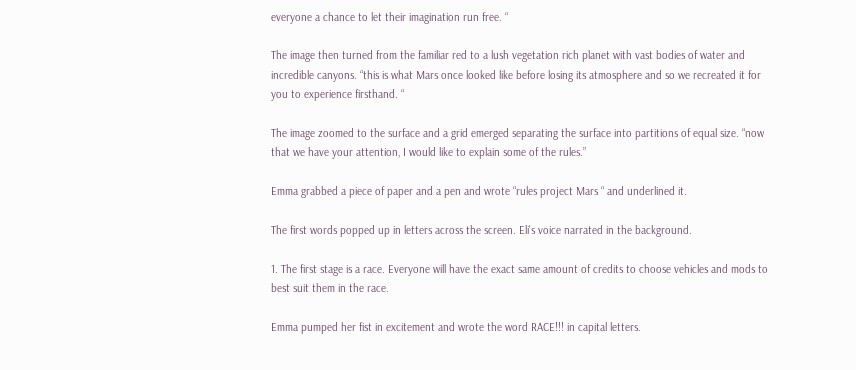everyone a chance to let their imagination run free. “

The image then turned from the familiar red to a lush vegetation rich planet with vast bodies of water and incredible canyons. “this is what Mars once looked like before losing its atmosphere and so we recreated it for you to experience firsthand. “

The image zoomed to the surface and a grid emerged separating the surface into partitions of equal size. “now that we have your attention, I would like to explain some of the rules.”

Emma grabbed a piece of paper and a pen and wrote “rules project Mars “ and underlined it.

The first words popped up in letters across the screen. Eli’s voice narrated in the background.

1. The first stage is a race. Everyone will have the exact same amount of credits to choose vehicles and mods to best suit them in the race.

Emma pumped her fist in excitement and wrote the word RACE!!! in capital letters.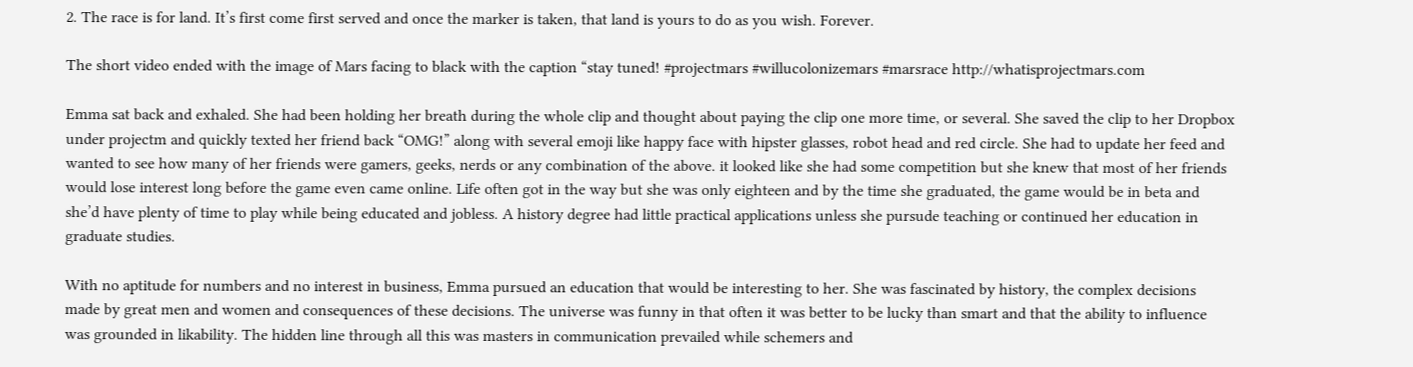2. The race is for land. It’s first come first served and once the marker is taken, that land is yours to do as you wish. Forever.

The short video ended with the image of Mars facing to black with the caption “stay tuned! #projectmars #willucolonizemars #marsrace http://whatisprojectmars.com

Emma sat back and exhaled. She had been holding her breath during the whole clip and thought about paying the clip one more time, or several. She saved the clip to her Dropbox under projectm and quickly texted her friend back “OMG!” along with several emoji like happy face with hipster glasses, robot head and red circle. She had to update her feed and wanted to see how many of her friends were gamers, geeks, nerds or any combination of the above. it looked like she had some competition but she knew that most of her friends would lose interest long before the game even came online. Life often got in the way but she was only eighteen and by the time she graduated, the game would be in beta and she’d have plenty of time to play while being educated and jobless. A history degree had little practical applications unless she pursude teaching or continued her education in graduate studies.

With no aptitude for numbers and no interest in business, Emma pursued an education that would be interesting to her. She was fascinated by history, the complex decisions made by great men and women and consequences of these decisions. The universe was funny in that often it was better to be lucky than smart and that the ability to influence was grounded in likability. The hidden line through all this was masters in communication prevailed while schemers and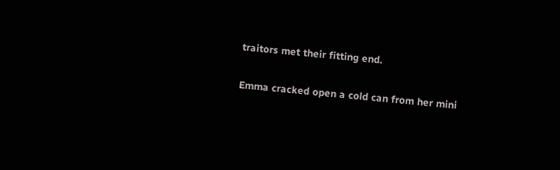traitors met their fitting end.

Emma cracked open a cold can from her mini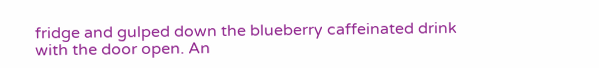fridge and gulped down the blueberry caffeinated drink with the door open. An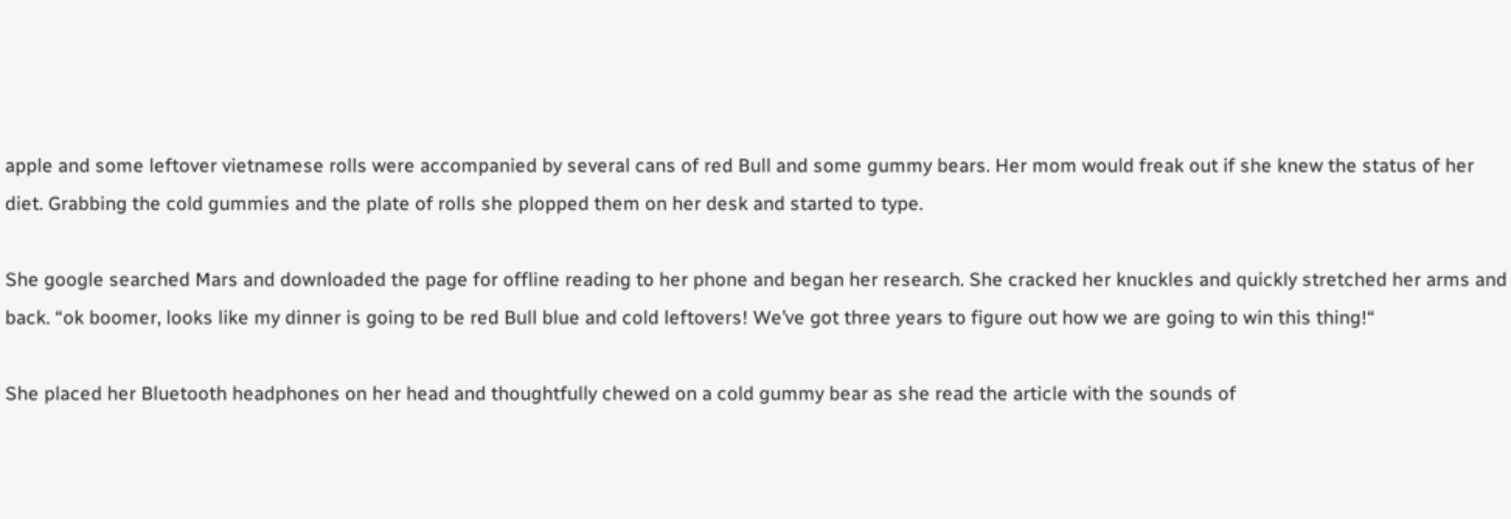apple and some leftover vietnamese rolls were accompanied by several cans of red Bull and some gummy bears. Her mom would freak out if she knew the status of her diet. Grabbing the cold gummies and the plate of rolls she plopped them on her desk and started to type.

She google searched Mars and downloaded the page for offline reading to her phone and began her research. She cracked her knuckles and quickly stretched her arms and back. “ok boomer, looks like my dinner is going to be red Bull blue and cold leftovers! We’ve got three years to figure out how we are going to win this thing!“

She placed her Bluetooth headphones on her head and thoughtfully chewed on a cold gummy bear as she read the article with the sounds of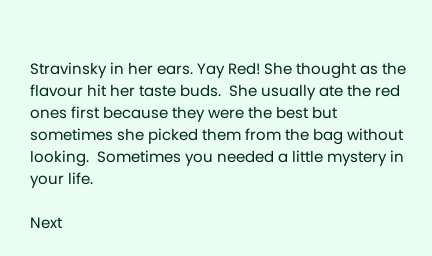Stravinsky in her ears. Yay Red! She thought as the flavour hit her taste buds.  She usually ate the red ones first because they were the best but sometimes she picked them from the bag without looking.  Sometimes you needed a little mystery in your life.

Next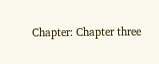Chapter: Chapter three